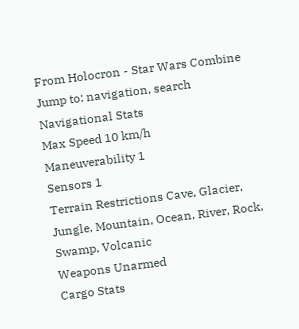From Holocron - Star Wars Combine
Jump to: navigation, search
Navigational Stats
Max Speed 10 km/h
Maneuverability 1
Sensors 1
Terrain Restrictions Cave, Glacier, Jungle, Mountain, Ocean, River, Rock, Swamp, Volcanic
Weapons Unarmed
Cargo Stats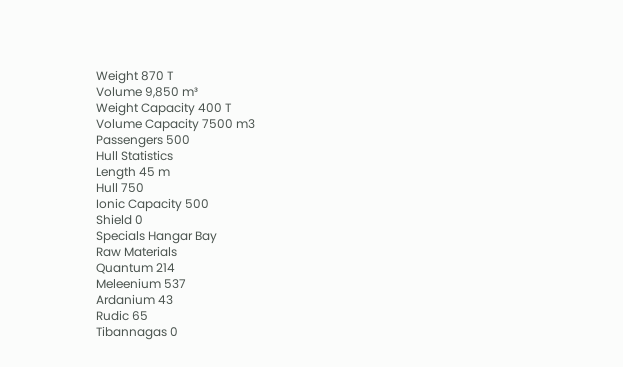Weight 870 T
Volume 9,850 m³
Weight Capacity 400 T
Volume Capacity 7500 m3
Passengers 500
Hull Statistics
Length 45 m
Hull 750
Ionic Capacity 500
Shield 0
Specials Hangar Bay
Raw Materials
Quantum 214
Meleenium 537
Ardanium 43
Rudic 65
Tibannagas 0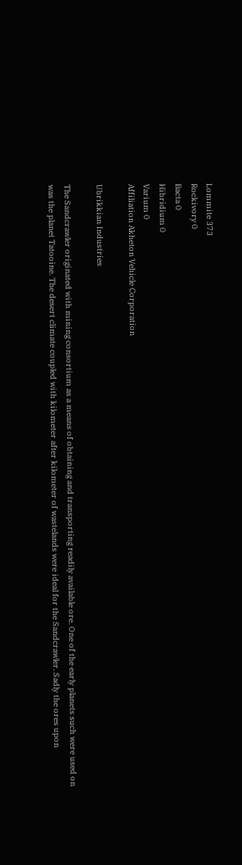Lommite 373
Rockivory 0
Bacta 0
Hibridium 0
Varium 0
Affiliation Akheton Vehicle Corporation

Ubrikkian Industries

The Sandcrawler originated with mining consortium as a means of obtaining and transporting readily available ore. One of the early planets such were used on was the planet Tatooine. The desert climate coupled with kilometer after kilometer of wastelands were ideal for the Sandcrawler. Sadly the ores upon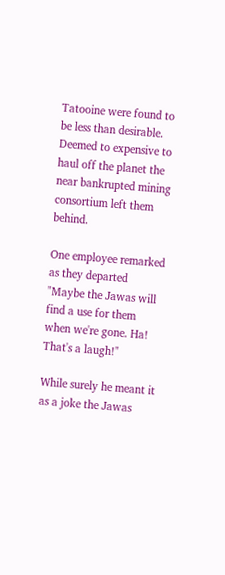Tatooine were found to be less than desirable. Deemed to expensive to haul off the planet the near bankrupted mining consortium left them behind.

One employee remarked as they departed "Maybe the Jawas will find a use for them when we're gone. Ha! That's a laugh!"

While surely he meant it as a joke the Jawas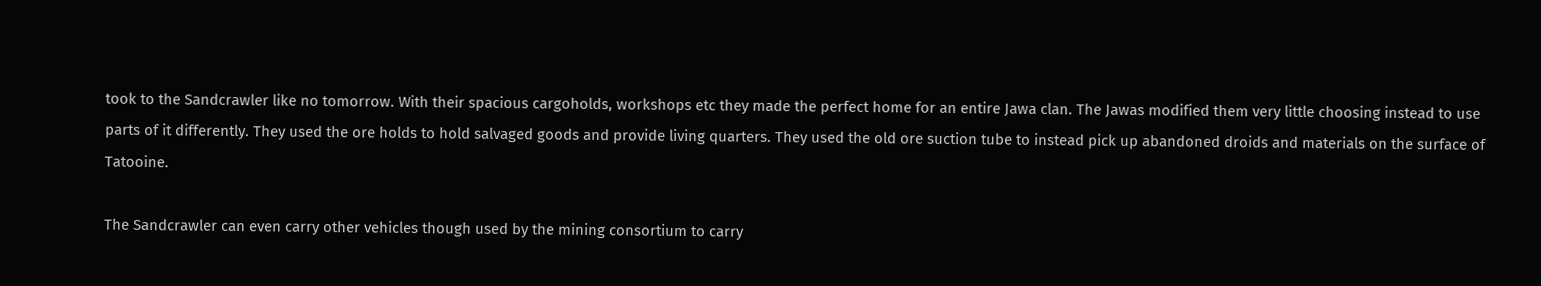took to the Sandcrawler like no tomorrow. With their spacious cargoholds, workshops etc they made the perfect home for an entire Jawa clan. The Jawas modified them very little choosing instead to use parts of it differently. They used the ore holds to hold salvaged goods and provide living quarters. They used the old ore suction tube to instead pick up abandoned droids and materials on the surface of Tatooine.

The Sandcrawler can even carry other vehicles though used by the mining consortium to carry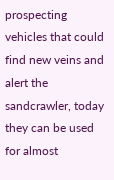prospecting vehicles that could find new veins and alert the sandcrawler, today they can be used for almost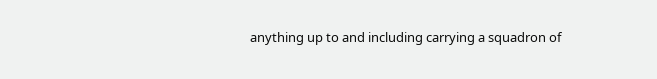anything up to and including carrying a squadron of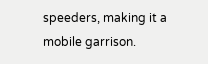speeders, making it a mobile garrison.